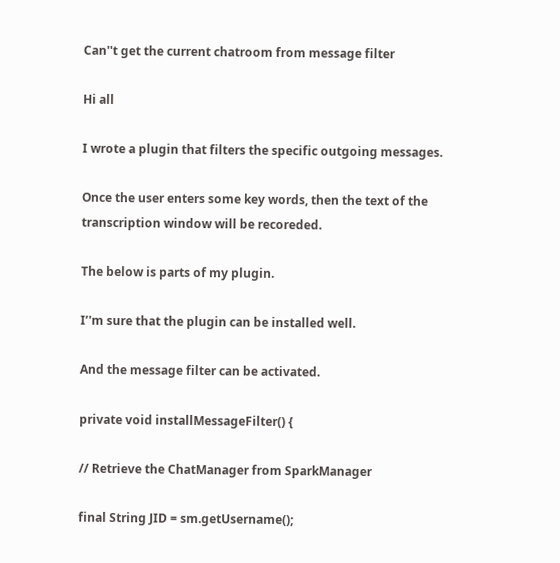Can''t get the current chatroom from message filter

Hi all

I wrote a plugin that filters the specific outgoing messages.

Once the user enters some key words, then the text of the transcription window will be recoreded.

The below is parts of my plugin.

I’'m sure that the plugin can be installed well.

And the message filter can be activated.

private void installMessageFilter() {

// Retrieve the ChatManager from SparkManager

final String JID = sm.getUsername();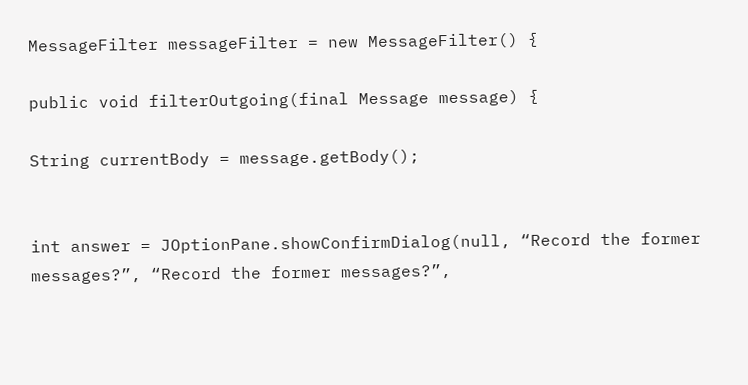MessageFilter messageFilter = new MessageFilter() {

public void filterOutgoing(final Message message) {

String currentBody = message.getBody();


int answer = JOptionPane.showConfirmDialog(null, “Record the former messages?”, “Record the former messages?”,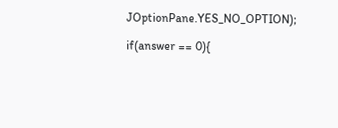JOptionPane.YES_NO_OPTION);

if(answer == 0){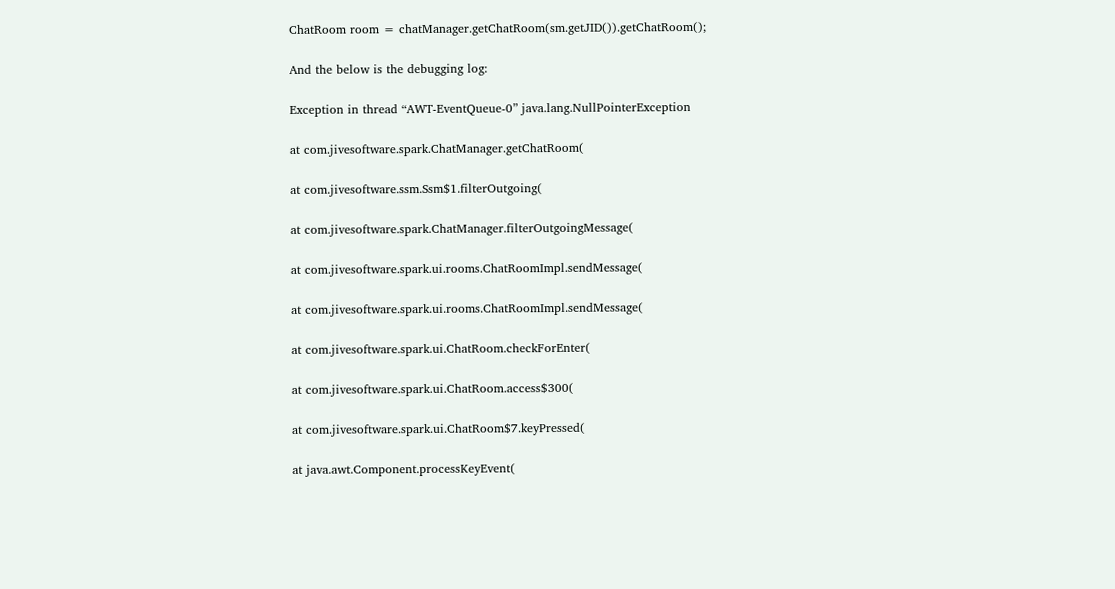ChatRoom room = chatManager.getChatRoom(sm.getJID()).getChatRoom();

And the below is the debugging log:

Exception in thread “AWT-EventQueue-0” java.lang.NullPointerException

at com.jivesoftware.spark.ChatManager.getChatRoom(

at com.jivesoftware.ssm.Ssm$1.filterOutgoing(

at com.jivesoftware.spark.ChatManager.filterOutgoingMessage(

at com.jivesoftware.spark.ui.rooms.ChatRoomImpl.sendMessage(

at com.jivesoftware.spark.ui.rooms.ChatRoomImpl.sendMessage(

at com.jivesoftware.spark.ui.ChatRoom.checkForEnter(

at com.jivesoftware.spark.ui.ChatRoom.access$300(

at com.jivesoftware.spark.ui.ChatRoom$7.keyPressed(

at java.awt.Component.processKeyEvent(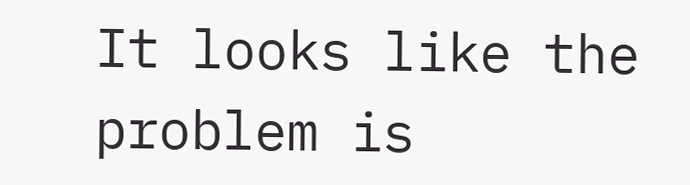It looks like the problem is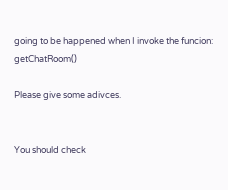going to be happened when I invoke the funcion: getChatRoom()

Please give some adivces.


You should check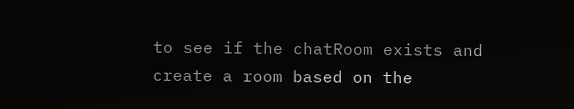to see if the chatRoom exists and create a room based on the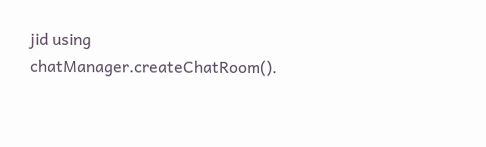jid using chatManager.createChatRoom().